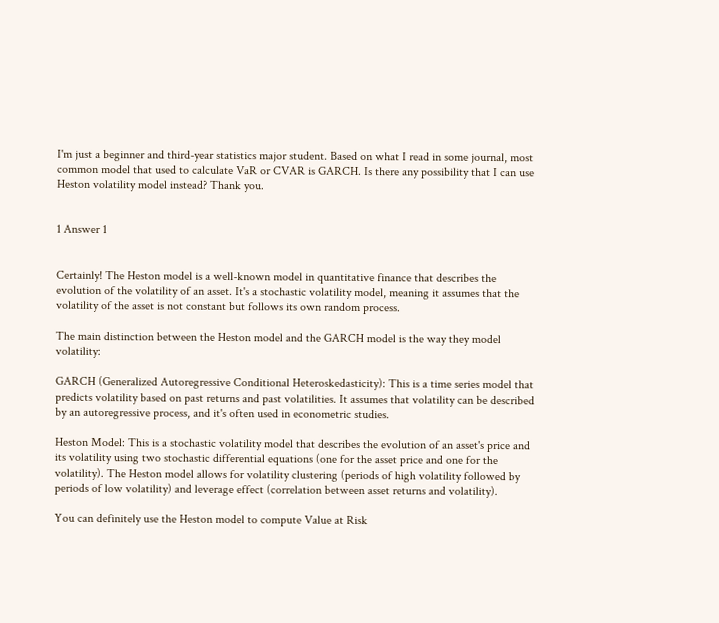I'm just a beginner and third-year statistics major student. Based on what I read in some journal, most common model that used to calculate VaR or CVAR is GARCH. Is there any possibility that I can use Heston volatility model instead? Thank you.


1 Answer 1


Certainly! The Heston model is a well-known model in quantitative finance that describes the evolution of the volatility of an asset. It's a stochastic volatility model, meaning it assumes that the volatility of the asset is not constant but follows its own random process.

The main distinction between the Heston model and the GARCH model is the way they model volatility:

GARCH (Generalized Autoregressive Conditional Heteroskedasticity): This is a time series model that predicts volatility based on past returns and past volatilities. It assumes that volatility can be described by an autoregressive process, and it's often used in econometric studies.

Heston Model: This is a stochastic volatility model that describes the evolution of an asset's price and its volatility using two stochastic differential equations (one for the asset price and one for the volatility). The Heston model allows for volatility clustering (periods of high volatility followed by periods of low volatility) and leverage effect (correlation between asset returns and volatility).

You can definitely use the Heston model to compute Value at Risk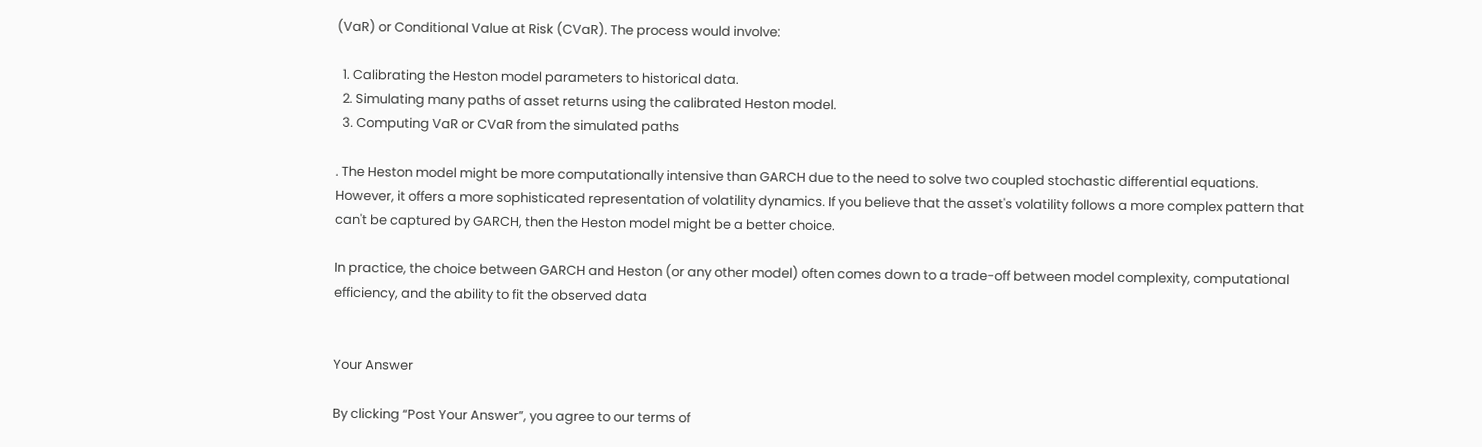(VaR) or Conditional Value at Risk (CVaR). The process would involve:

  1. Calibrating the Heston model parameters to historical data.
  2. Simulating many paths of asset returns using the calibrated Heston model.
  3. Computing VaR or CVaR from the simulated paths

. The Heston model might be more computationally intensive than GARCH due to the need to solve two coupled stochastic differential equations. However, it offers a more sophisticated representation of volatility dynamics. If you believe that the asset's volatility follows a more complex pattern that can't be captured by GARCH, then the Heston model might be a better choice.

In practice, the choice between GARCH and Heston (or any other model) often comes down to a trade-off between model complexity, computational efficiency, and the ability to fit the observed data


Your Answer

By clicking “Post Your Answer”, you agree to our terms of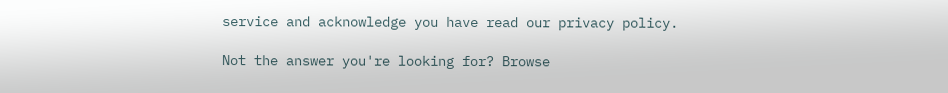service and acknowledge you have read our privacy policy.

Not the answer you're looking for? Browse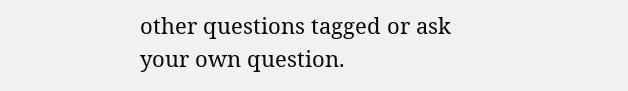other questions tagged or ask your own question.